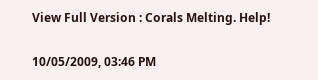View Full Version : Corals Melting. Help!

10/05/2009, 03:46 PM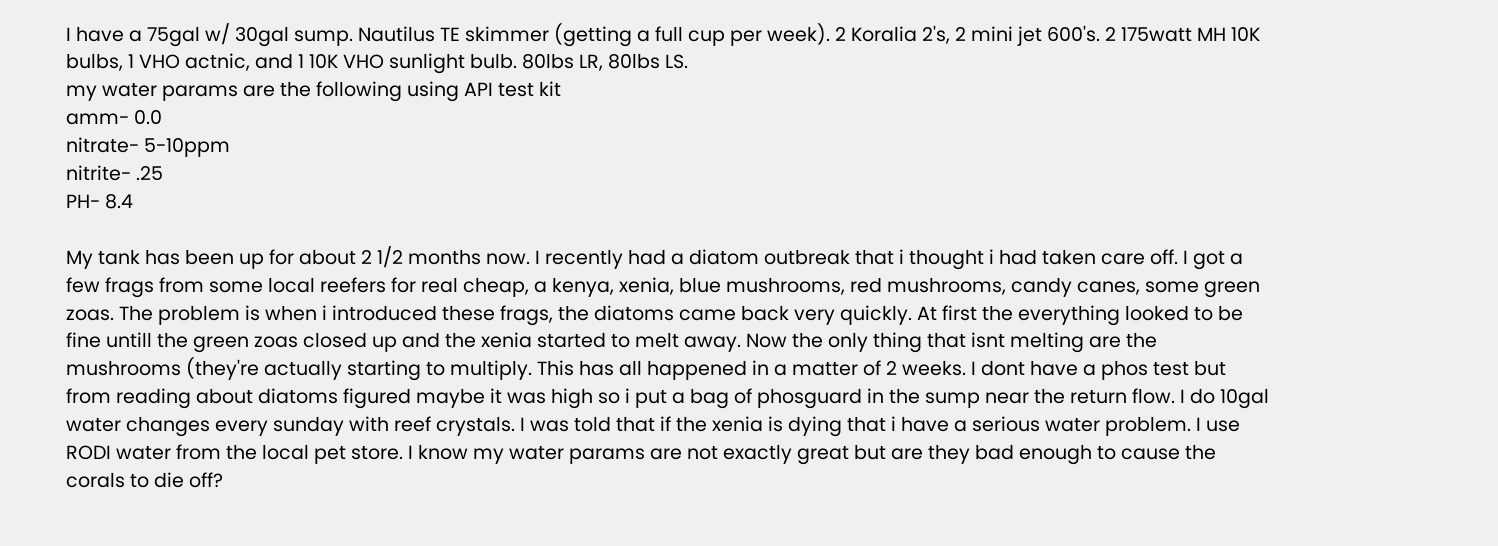I have a 75gal w/ 30gal sump. Nautilus TE skimmer (getting a full cup per week). 2 Koralia 2's, 2 mini jet 600's. 2 175watt MH 10K bulbs, 1 VHO actnic, and 1 10K VHO sunlight bulb. 80lbs LR, 80lbs LS.
my water params are the following using API test kit
amm- 0.0
nitrate- 5-10ppm
nitrite- .25
PH- 8.4

My tank has been up for about 2 1/2 months now. I recently had a diatom outbreak that i thought i had taken care off. I got a few frags from some local reefers for real cheap, a kenya, xenia, blue mushrooms, red mushrooms, candy canes, some green zoas. The problem is when i introduced these frags, the diatoms came back very quickly. At first the everything looked to be fine untill the green zoas closed up and the xenia started to melt away. Now the only thing that isnt melting are the mushrooms (they're actually starting to multiply. This has all happened in a matter of 2 weeks. I dont have a phos test but from reading about diatoms figured maybe it was high so i put a bag of phosguard in the sump near the return flow. I do 10gal water changes every sunday with reef crystals. I was told that if the xenia is dying that i have a serious water problem. I use RODI water from the local pet store. I know my water params are not exactly great but are they bad enough to cause the corals to die off?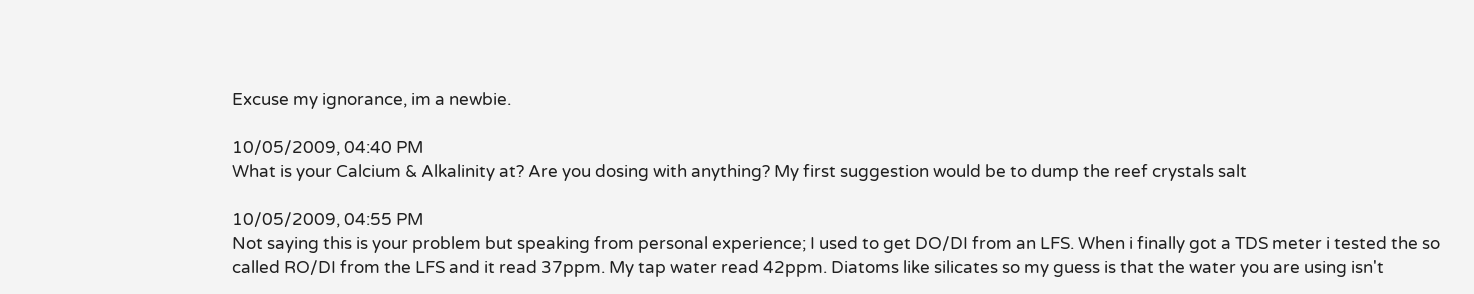Excuse my ignorance, im a newbie.

10/05/2009, 04:40 PM
What is your Calcium & Alkalinity at? Are you dosing with anything? My first suggestion would be to dump the reef crystals salt

10/05/2009, 04:55 PM
Not saying this is your problem but speaking from personal experience; I used to get DO/DI from an LFS. When i finally got a TDS meter i tested the so called RO/DI from the LFS and it read 37ppm. My tap water read 42ppm. Diatoms like silicates so my guess is that the water you are using isn't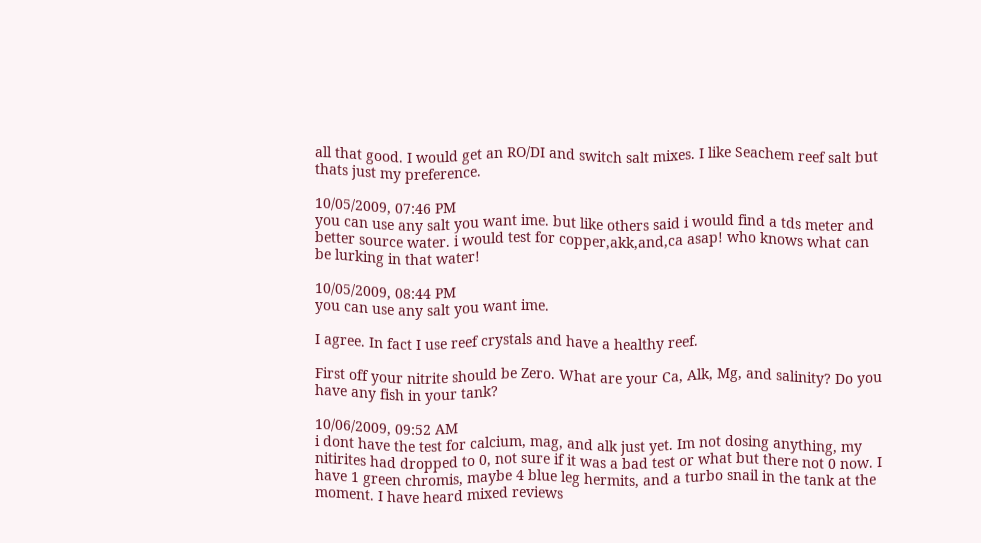all that good. I would get an RO/DI and switch salt mixes. I like Seachem reef salt but thats just my preference.

10/05/2009, 07:46 PM
you can use any salt you want ime. but like others said i would find a tds meter and better source water. i would test for copper,akk,and,ca asap! who knows what can be lurking in that water!

10/05/2009, 08:44 PM
you can use any salt you want ime.

I agree. In fact I use reef crystals and have a healthy reef.

First off your nitrite should be Zero. What are your Ca, Alk, Mg, and salinity? Do you have any fish in your tank?

10/06/2009, 09:52 AM
i dont have the test for calcium, mag, and alk just yet. Im not dosing anything, my nitirites had dropped to 0, not sure if it was a bad test or what but there not 0 now. I have 1 green chromis, maybe 4 blue leg hermits, and a turbo snail in the tank at the moment. I have heard mixed reviews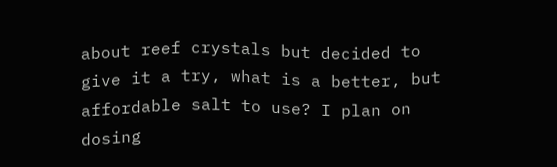about reef crystals but decided to give it a try, what is a better, but affordable salt to use? I plan on dosing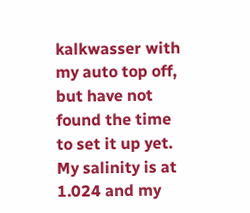kalkwasser with my auto top off, but have not found the time to set it up yet. My salinity is at 1.024 and my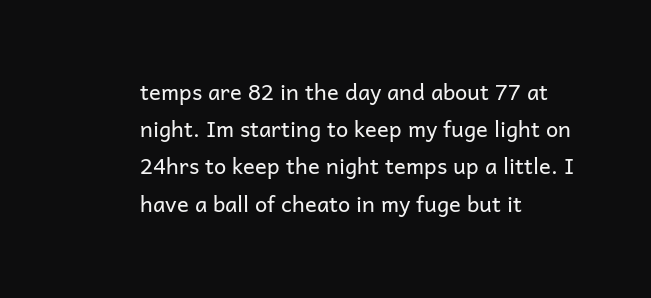temps are 82 in the day and about 77 at night. Im starting to keep my fuge light on 24hrs to keep the night temps up a little. I have a ball of cheato in my fuge but it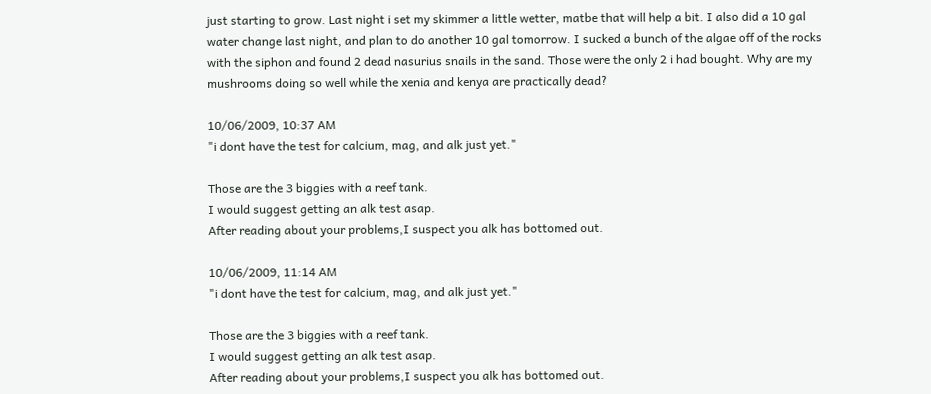just starting to grow. Last night i set my skimmer a little wetter, matbe that will help a bit. I also did a 10 gal water change last night, and plan to do another 10 gal tomorrow. I sucked a bunch of the algae off of the rocks with the siphon and found 2 dead nasurius snails in the sand. Those were the only 2 i had bought. Why are my mushrooms doing so well while the xenia and kenya are practically dead?

10/06/2009, 10:37 AM
"i dont have the test for calcium, mag, and alk just yet."

Those are the 3 biggies with a reef tank.
I would suggest getting an alk test asap.
After reading about your problems,I suspect you alk has bottomed out.

10/06/2009, 11:14 AM
"i dont have the test for calcium, mag, and alk just yet."

Those are the 3 biggies with a reef tank.
I would suggest getting an alk test asap.
After reading about your problems,I suspect you alk has bottomed out.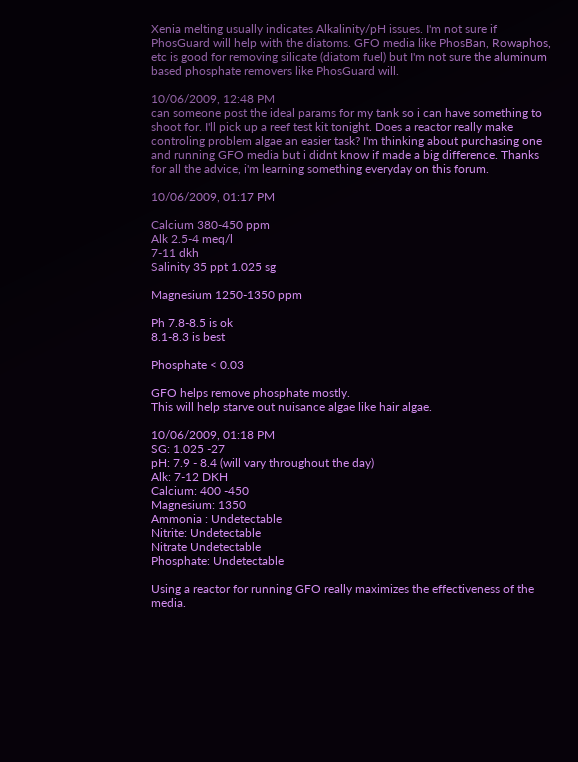Xenia melting usually indicates Alkalinity/pH issues. I'm not sure if PhosGuard will help with the diatoms. GFO media like PhosBan, Rowaphos, etc is good for removing silicate (diatom fuel) but I'm not sure the aluminum based phosphate removers like PhosGuard will.

10/06/2009, 12:48 PM
can someone post the ideal params for my tank so i can have something to shoot for. I'll pick up a reef test kit tonight. Does a reactor really make controling problem algae an easier task? I'm thinking about purchasing one and running GFO media but i didnt know if made a big difference. Thanks for all the advice, i'm learning something everyday on this forum.

10/06/2009, 01:17 PM

Calcium 380-450 ppm
Alk 2.5-4 meq/l
7-11 dkh
Salinity 35 ppt 1.025 sg

Magnesium 1250-1350 ppm

Ph 7.8-8.5 is ok
8.1-8.3 is best

Phosphate < 0.03

GFO helps remove phosphate mostly.
This will help starve out nuisance algae like hair algae.

10/06/2009, 01:18 PM
SG: 1.025 -27
pH: 7.9 - 8.4 (will vary throughout the day)
Alk: 7-12 DKH
Calcium: 400 -450
Magnesium: 1350
Ammonia : Undetectable
Nitrite: Undetectable
Nitrate Undetectable
Phosphate: Undetectable

Using a reactor for running GFO really maximizes the effectiveness of the media.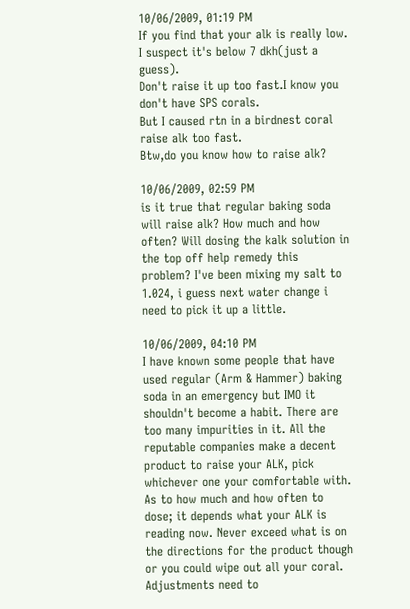10/06/2009, 01:19 PM
If you find that your alk is really low.
I suspect it's below 7 dkh(just a guess).
Don't raise it up too fast.I know you don't have SPS corals.
But I caused rtn in a birdnest coral raise alk too fast.
Btw,do you know how to raise alk?

10/06/2009, 02:59 PM
is it true that regular baking soda will raise alk? How much and how often? Will dosing the kalk solution in the top off help remedy this problem? I've been mixing my salt to 1.024, i guess next water change i need to pick it up a little.

10/06/2009, 04:10 PM
I have known some people that have used regular (Arm & Hammer) baking soda in an emergency but IMO it shouldn't become a habit. There are too many impurities in it. All the reputable companies make a decent product to raise your ALK, pick whichever one your comfortable with. As to how much and how often to dose; it depends what your ALK is reading now. Never exceed what is on the directions for the product though or you could wipe out all your coral. Adjustments need to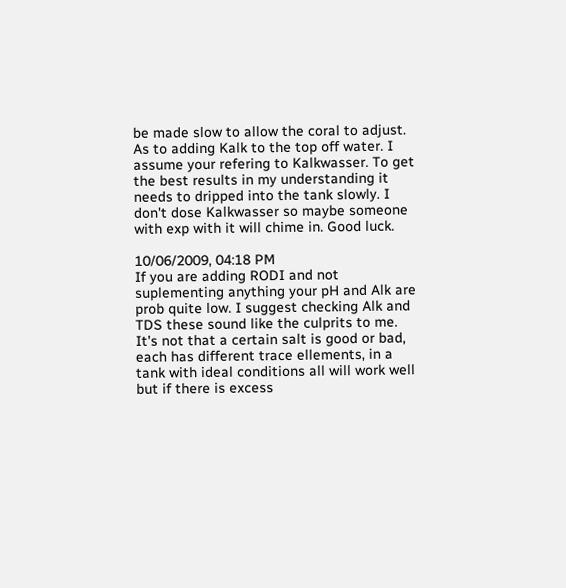be made slow to allow the coral to adjust. As to adding Kalk to the top off water. I assume your refering to Kalkwasser. To get the best results in my understanding it needs to dripped into the tank slowly. I don't dose Kalkwasser so maybe someone with exp with it will chime in. Good luck.

10/06/2009, 04:18 PM
If you are adding RODI and not suplementing anything your pH and Alk are prob quite low. I suggest checking Alk and TDS these sound like the culprits to me. It's not that a certain salt is good or bad, each has different trace ellements, in a tank with ideal conditions all will work well but if there is excess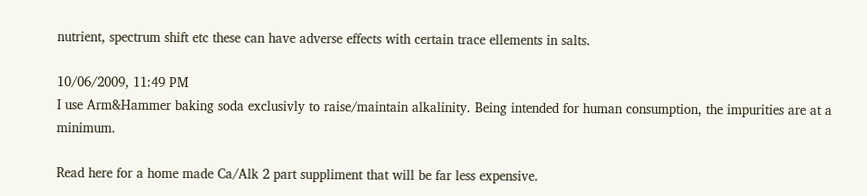nutrient, spectrum shift etc these can have adverse effects with certain trace ellements in salts.

10/06/2009, 11:49 PM
I use Arm&Hammer baking soda exclusivly to raise/maintain alkalinity. Being intended for human consumption, the impurities are at a minimum.

Read here for a home made Ca/Alk 2 part suppliment that will be far less expensive.